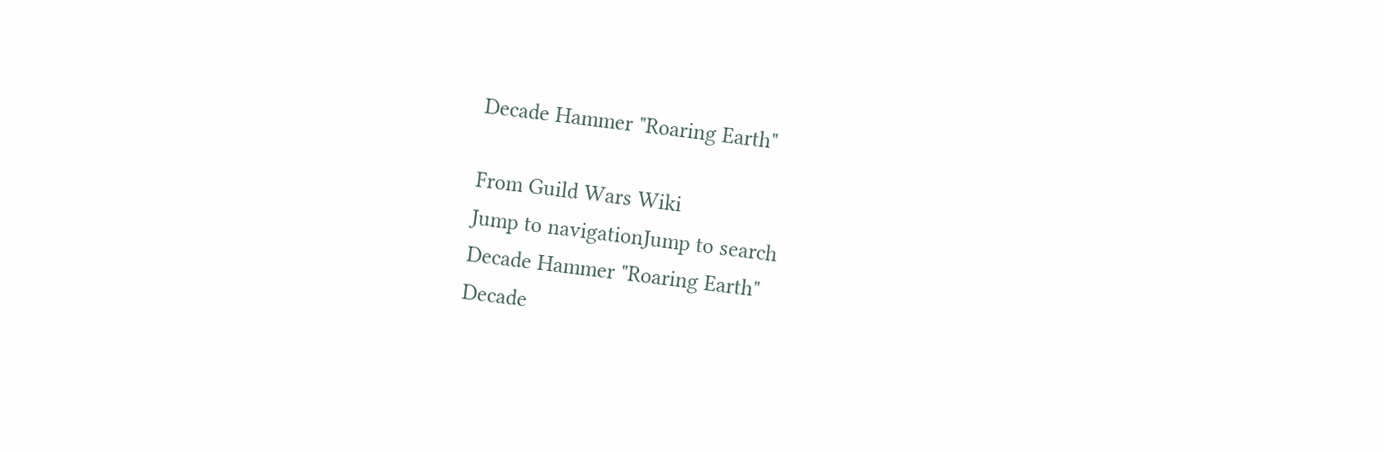Decade Hammer "Roaring Earth"

From Guild Wars Wiki
Jump to navigationJump to search
Decade Hammer "Roaring Earth"
Decade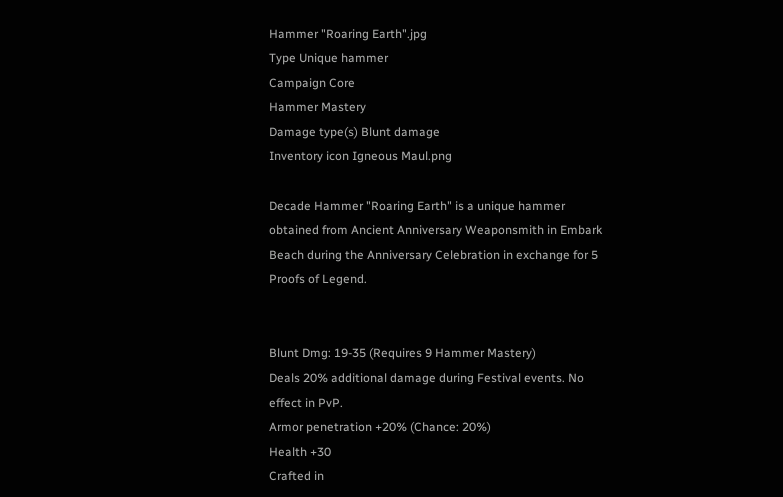Hammer "Roaring Earth".jpg
Type Unique hammer
Campaign Core
Hammer Mastery
Damage type(s) Blunt damage
Inventory icon Igneous Maul.png

Decade Hammer "Roaring Earth" is a unique hammer obtained from Ancient Anniversary Weaponsmith in Embark Beach during the Anniversary Celebration in exchange for 5 Proofs of Legend.


Blunt Dmg: 19-35 (Requires 9 Hammer Mastery)
Deals 20% additional damage during Festival events. No effect in PvP.
Armor penetration +20% (Chance: 20%)
Health +30
Crafted in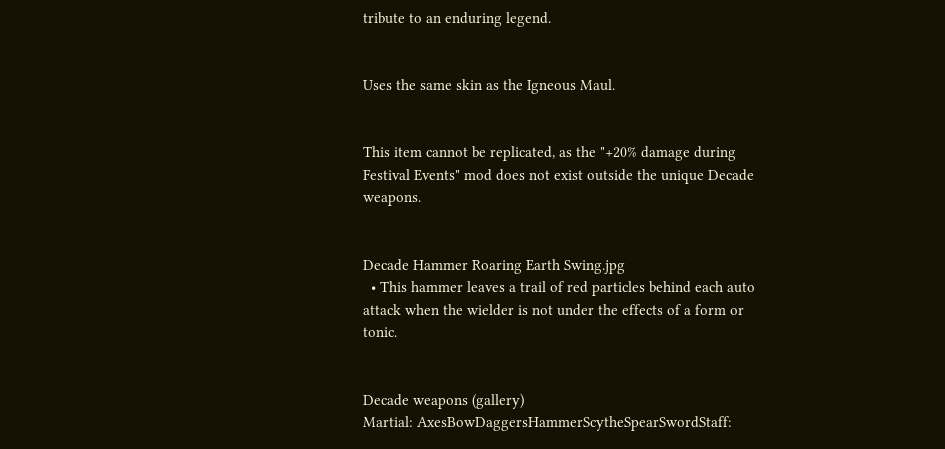tribute to an enduring legend.


Uses the same skin as the Igneous Maul.


This item cannot be replicated, as the "+20% damage during Festival Events" mod does not exist outside the unique Decade weapons.


Decade Hammer Roaring Earth Swing.jpg
  • This hammer leaves a trail of red particles behind each auto attack when the wielder is not under the effects of a form or tonic.


Decade weapons (gallery)
Martial: AxesBowDaggersHammerScytheSpearSwordStaff: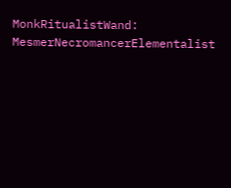MonkRitualistWand: MesmerNecromancerElementalist